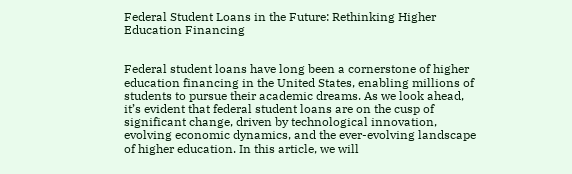Federal Student Loans in the Future: Rethinking Higher Education Financing


Federal student loans have long been a cornerstone of higher education financing in the United States, enabling millions of students to pursue their academic dreams. As we look ahead, it’s evident that federal student loans are on the cusp of significant change, driven by technological innovation, evolving economic dynamics, and the ever-evolving landscape of higher education. In this article, we will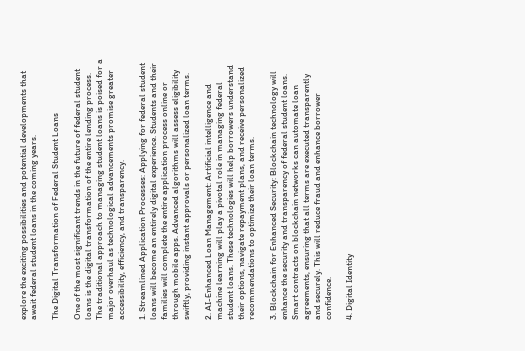explore the exciting possibilities and potential developments that await federal student loans in the coming years.

The Digital Transformation of Federal Student Loans

One of the most significant trends in the future of federal student loans is the digital transformation of the entire lending process. The traditional approach to managing student loans is poised for a major overhaul as technological advancements promise greater accessibility, efficiency, and transparency.

1. Streamlined Application Processes: Applying for federal student loans will become an entirely digital experience. Students and their families will complete the entire application process online or through mobile apps. Advanced algorithms will assess eligibility swiftly, providing instant approvals or personalized loan terms.

2. AI-Enhanced Loan Management: Artificial intelligence and machine learning will play a pivotal role in managing federal student loans. These technologies will help borrowers understand their options, navigate repayment plans, and receive personalized recommendations to optimize their loan terms.

3. Blockchain for Enhanced Security: Blockchain technology will enhance the security and transparency of federal student loans. Smart contracts on blockchain networks can automate loan agreements, ensuring that all terms are executed transparently and securely. This will reduce fraud and enhance borrower confidence.

4. Digital Identity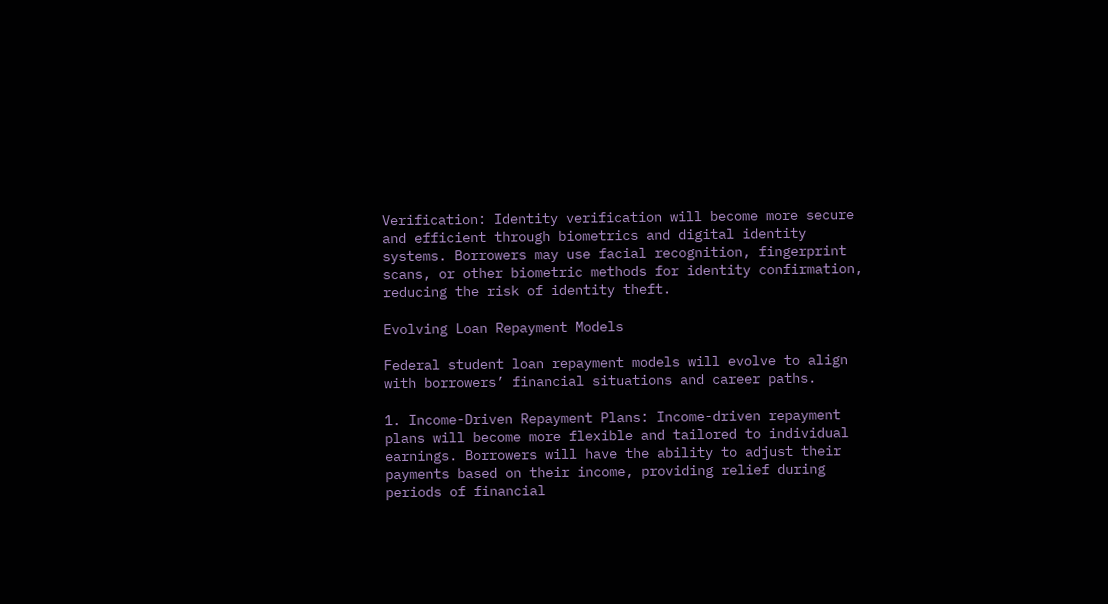Verification: Identity verification will become more secure and efficient through biometrics and digital identity systems. Borrowers may use facial recognition, fingerprint scans, or other biometric methods for identity confirmation, reducing the risk of identity theft.

Evolving Loan Repayment Models

Federal student loan repayment models will evolve to align with borrowers’ financial situations and career paths.

1. Income-Driven Repayment Plans: Income-driven repayment plans will become more flexible and tailored to individual earnings. Borrowers will have the ability to adjust their payments based on their income, providing relief during periods of financial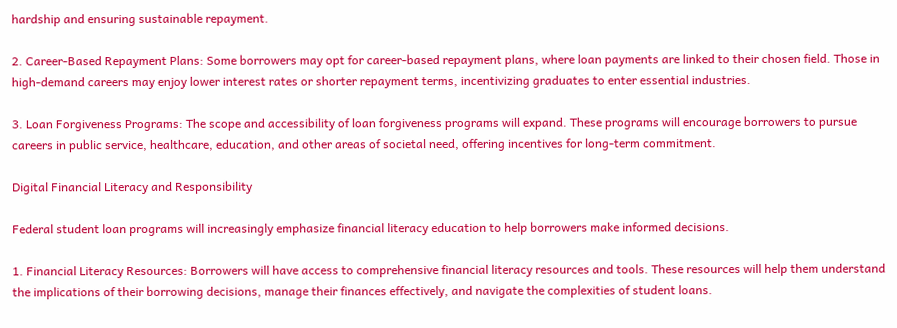hardship and ensuring sustainable repayment.

2. Career-Based Repayment Plans: Some borrowers may opt for career-based repayment plans, where loan payments are linked to their chosen field. Those in high-demand careers may enjoy lower interest rates or shorter repayment terms, incentivizing graduates to enter essential industries.

3. Loan Forgiveness Programs: The scope and accessibility of loan forgiveness programs will expand. These programs will encourage borrowers to pursue careers in public service, healthcare, education, and other areas of societal need, offering incentives for long-term commitment.

Digital Financial Literacy and Responsibility

Federal student loan programs will increasingly emphasize financial literacy education to help borrowers make informed decisions.

1. Financial Literacy Resources: Borrowers will have access to comprehensive financial literacy resources and tools. These resources will help them understand the implications of their borrowing decisions, manage their finances effectively, and navigate the complexities of student loans.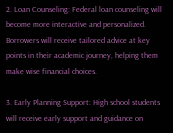2. Loan Counseling: Federal loan counseling will become more interactive and personalized. Borrowers will receive tailored advice at key points in their academic journey, helping them make wise financial choices.

3. Early Planning Support: High school students will receive early support and guidance on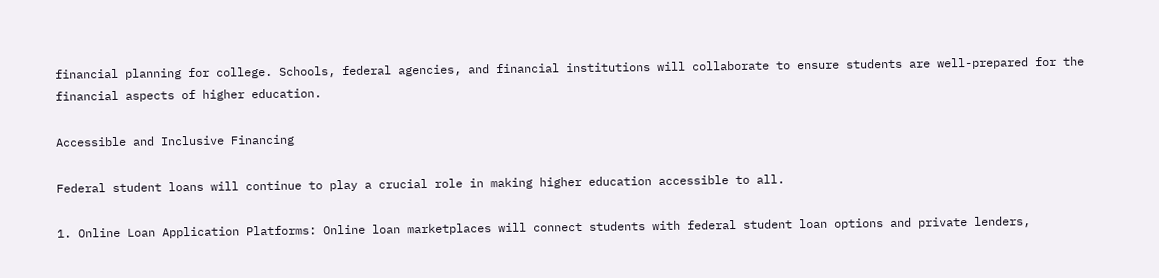financial planning for college. Schools, federal agencies, and financial institutions will collaborate to ensure students are well-prepared for the financial aspects of higher education.

Accessible and Inclusive Financing

Federal student loans will continue to play a crucial role in making higher education accessible to all.

1. Online Loan Application Platforms: Online loan marketplaces will connect students with federal student loan options and private lenders,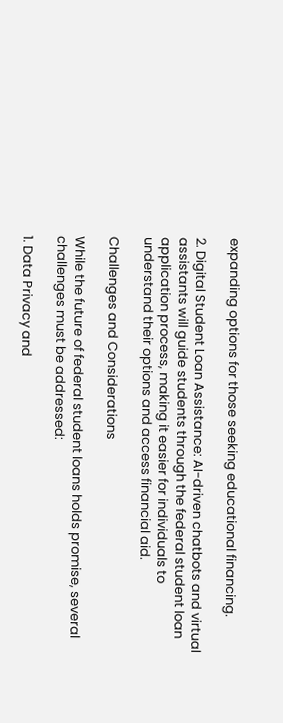expanding options for those seeking educational financing.

2. Digital Student Loan Assistance: AI-driven chatbots and virtual assistants will guide students through the federal student loan application process, making it easier for individuals to understand their options and access financial aid.

Challenges and Considerations

While the future of federal student loans holds promise, several challenges must be addressed:

1. Data Privacy and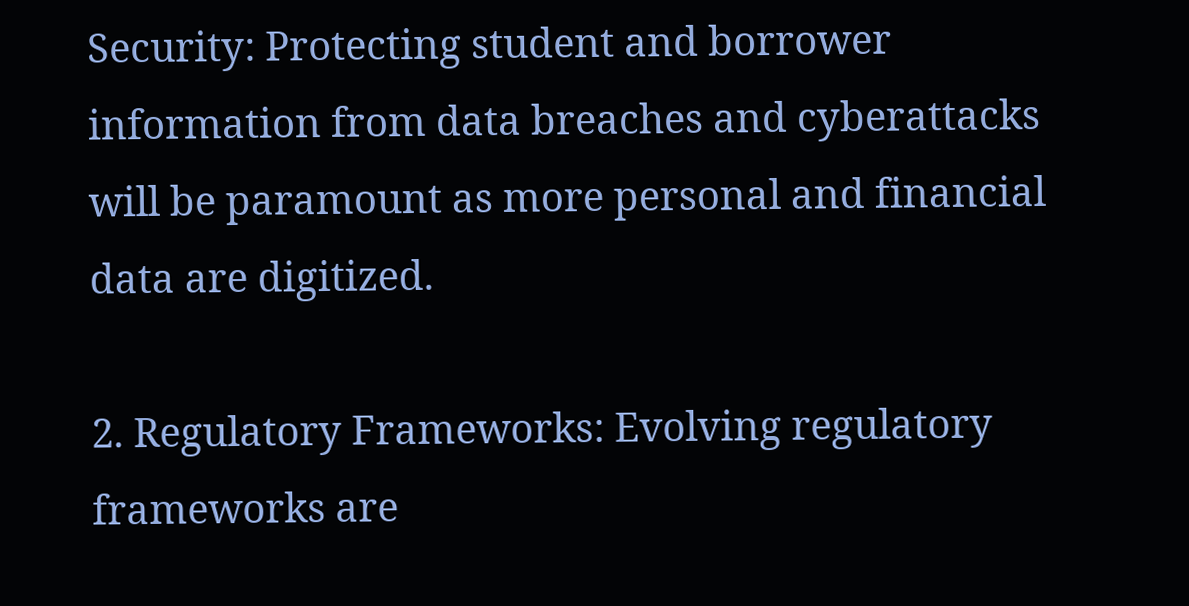Security: Protecting student and borrower information from data breaches and cyberattacks will be paramount as more personal and financial data are digitized.

2. Regulatory Frameworks: Evolving regulatory frameworks are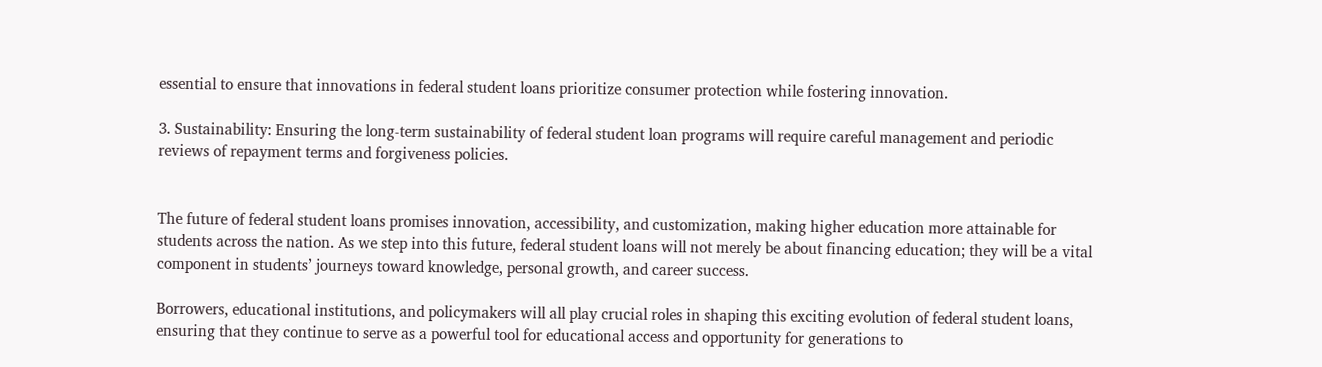essential to ensure that innovations in federal student loans prioritize consumer protection while fostering innovation.

3. Sustainability: Ensuring the long-term sustainability of federal student loan programs will require careful management and periodic reviews of repayment terms and forgiveness policies.


The future of federal student loans promises innovation, accessibility, and customization, making higher education more attainable for students across the nation. As we step into this future, federal student loans will not merely be about financing education; they will be a vital component in students’ journeys toward knowledge, personal growth, and career success.

Borrowers, educational institutions, and policymakers will all play crucial roles in shaping this exciting evolution of federal student loans, ensuring that they continue to serve as a powerful tool for educational access and opportunity for generations to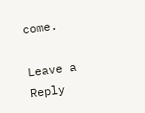come.

Leave a Reply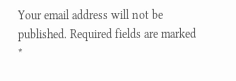Your email address will not be published. Required fields are marked *